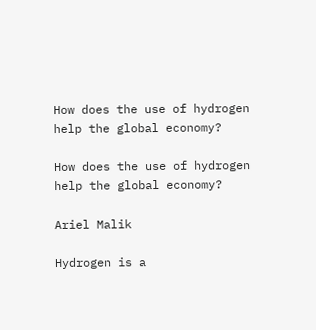How does the use of hydrogen help the global economy?

How does the use of hydrogen help the global economy?

Ariel Malik

Hydrogen is a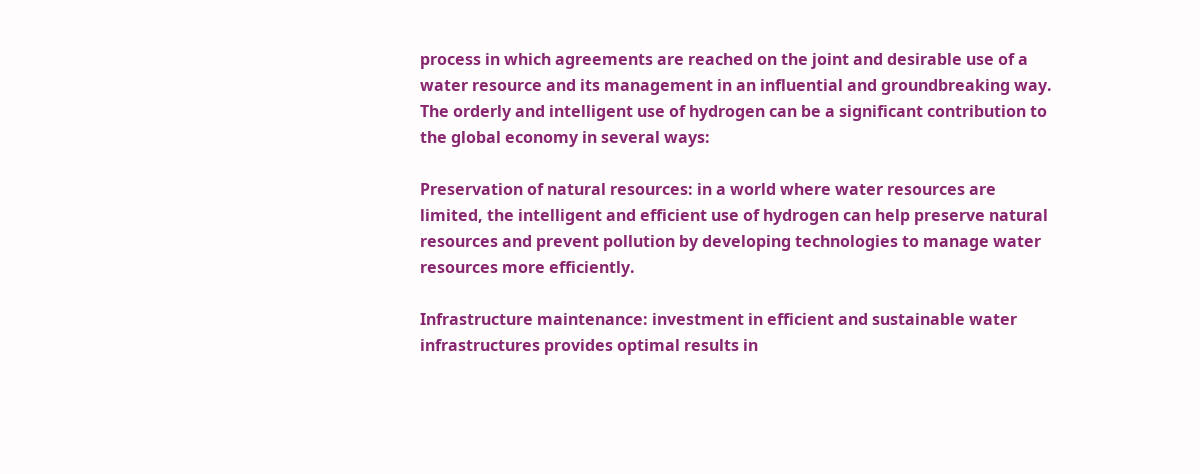process in which agreements are reached on the joint and desirable use of a water resource and its management in an influential and groundbreaking way. The orderly and intelligent use of hydrogen can be a significant contribution to the global economy in several ways:

Preservation of natural resources: in a world where water resources are limited, the intelligent and efficient use of hydrogen can help preserve natural resources and prevent pollution by developing technologies to manage water resources more efficiently.

Infrastructure maintenance: investment in efficient and sustainable water infrastructures provides optimal results in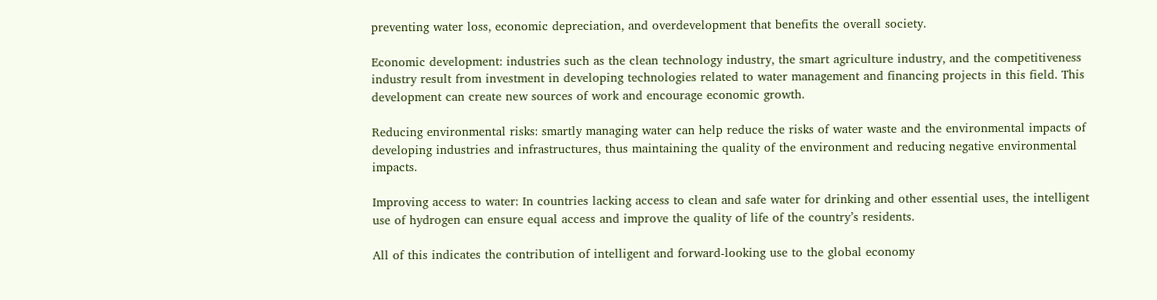preventing water loss, economic depreciation, and overdevelopment that benefits the overall society.

Economic development: industries such as the clean technology industry, the smart agriculture industry, and the competitiveness industry result from investment in developing technologies related to water management and financing projects in this field. This development can create new sources of work and encourage economic growth.

Reducing environmental risks: smartly managing water can help reduce the risks of water waste and the environmental impacts of developing industries and infrastructures, thus maintaining the quality of the environment and reducing negative environmental impacts.

Improving access to water: In countries lacking access to clean and safe water for drinking and other essential uses, the intelligent use of hydrogen can ensure equal access and improve the quality of life of the country’s residents.

All of this indicates the contribution of intelligent and forward-looking use to the global economy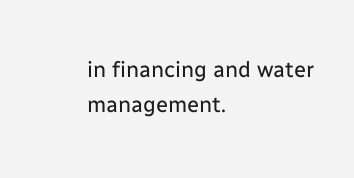in financing and water management.